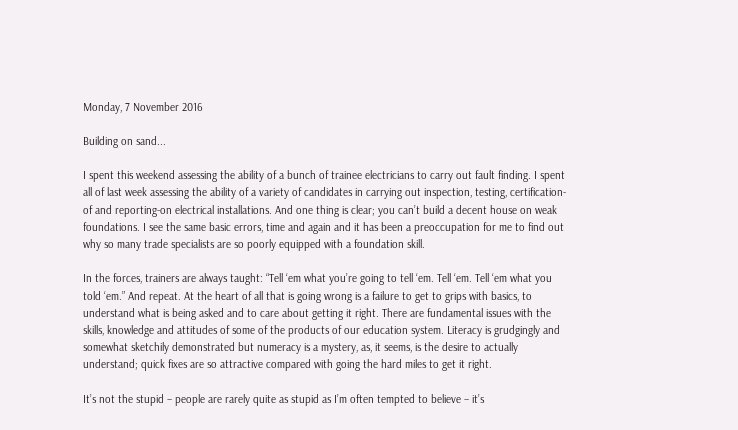Monday, 7 November 2016

Building on sand...

I spent this weekend assessing the ability of a bunch of trainee electricians to carry out fault finding. I spent all of last week assessing the ability of a variety of candidates in carrying out inspection, testing, certification-of and reporting-on electrical installations. And one thing is clear; you can’t build a decent house on weak foundations. I see the same basic errors, time and again and it has been a preoccupation for me to find out why so many trade specialists are so poorly equipped with a foundation skill.

In the forces, trainers are always taught: “Tell ‘em what you’re going to tell ‘em. Tell ‘em. Tell ‘em what you told ‘em.” And repeat. At the heart of all that is going wrong is a failure to get to grips with basics, to understand what is being asked and to care about getting it right. There are fundamental issues with the skills, knowledge and attitudes of some of the products of our education system. Literacy is grudgingly and somewhat sketchily demonstrated but numeracy is a mystery, as, it seems, is the desire to actually understand; quick fixes are so attractive compared with going the hard miles to get it right.

It’s not the stupid – people are rarely quite as stupid as I’m often tempted to believe – it’s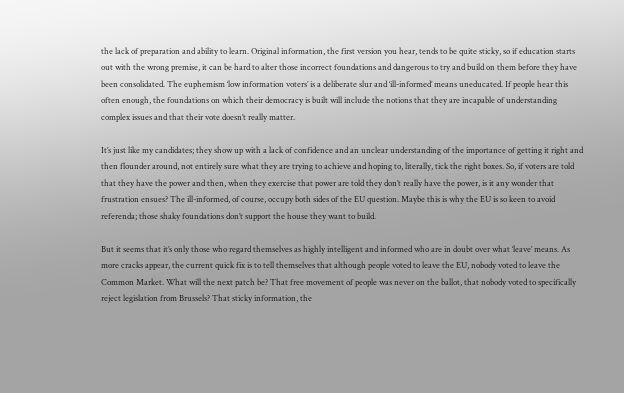the lack of preparation and ability to learn. Original information, the first version you hear, tends to be quite sticky, so if education starts out with the wrong premise, it can be hard to alter those incorrect foundations and dangerous to try and build on them before they have been consolidated. The euphemism ‘low information voters’ is a deliberate slur and ‘ill-informed’ means uneducated. If people hear this often enough, the foundations on which their democracy is built will include the notions that they are incapable of understanding complex issues and that their vote doesn’t really matter.

It’s just like my candidates; they show up with a lack of confidence and an unclear understanding of the importance of getting it right and then flounder around, not entirely sure what they are trying to achieve and hoping to, literally, tick the right boxes. So, if voters are told that they have the power and then, when they exercise that power are told they don’t really have the power, is it any wonder that frustration ensues? The ill-informed, of course, occupy both sides of the EU question. Maybe this is why the EU is so keen to avoid referenda; those shaky foundations don’t support the house they want to build.

But it seems that it’s only those who regard themselves as highly intelligent and informed who are in doubt over what ‘leave’ means. As more cracks appear, the current quick fix is to tell themselves that although people voted to leave the EU, nobody voted to leave the Common Market. What will the next patch be? That free movement of people was never on the ballot, that nobody voted to specifically reject legislation from Brussels? That sticky information, the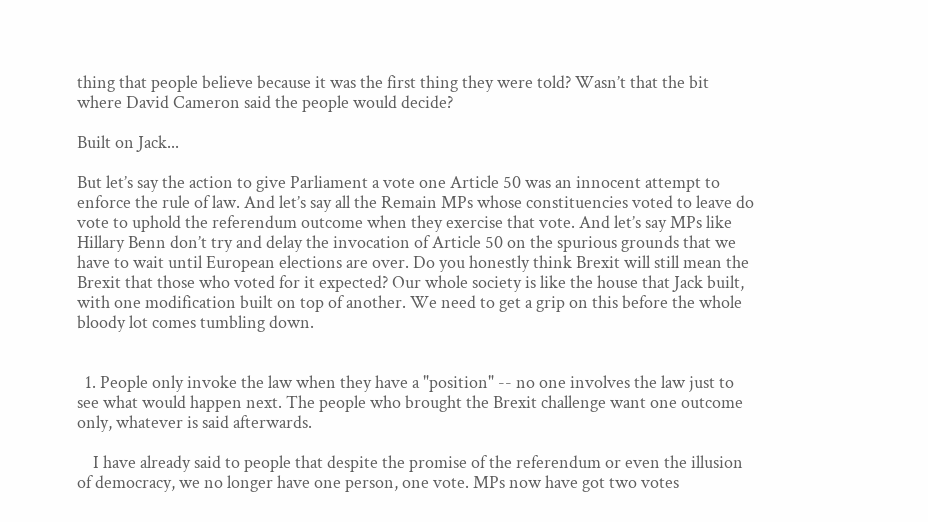thing that people believe because it was the first thing they were told? Wasn’t that the bit where David Cameron said the people would decide?

Built on Jack...

But let’s say the action to give Parliament a vote one Article 50 was an innocent attempt to enforce the rule of law. And let’s say all the Remain MPs whose constituencies voted to leave do vote to uphold the referendum outcome when they exercise that vote. And let’s say MPs like Hillary Benn don’t try and delay the invocation of Article 50 on the spurious grounds that we have to wait until European elections are over. Do you honestly think Brexit will still mean the Brexit that those who voted for it expected? Our whole society is like the house that Jack built, with one modification built on top of another. We need to get a grip on this before the whole bloody lot comes tumbling down.


  1. People only invoke the law when they have a "position" -- no one involves the law just to see what would happen next. The people who brought the Brexit challenge want one outcome only, whatever is said afterwards.

    I have already said to people that despite the promise of the referendum or even the illusion of democracy, we no longer have one person, one vote. MPs now have got two votes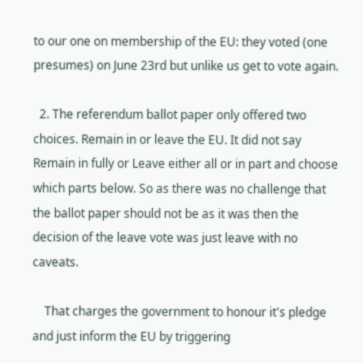to our one on membership of the EU: they voted (one presumes) on June 23rd but unlike us get to vote again.

  2. The referendum ballot paper only offered two choices. Remain in or leave the EU. It did not say Remain in fully or Leave either all or in part and choose which parts below. So as there was no challenge that the ballot paper should not be as it was then the decision of the leave vote was just leave with no caveats.

    That charges the government to honour it's pledge and just inform the EU by triggering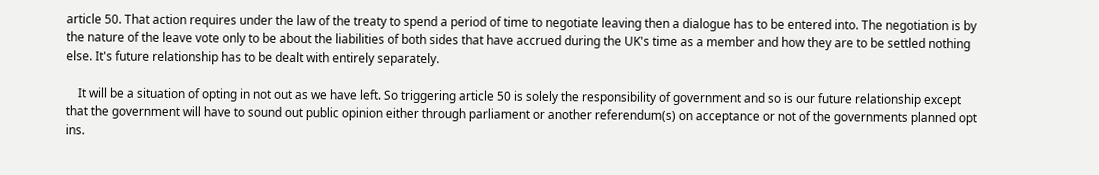article 50. That action requires under the law of the treaty to spend a period of time to negotiate leaving then a dialogue has to be entered into. The negotiation is by the nature of the leave vote only to be about the liabilities of both sides that have accrued during the UK's time as a member and how they are to be settled nothing else. It's future relationship has to be dealt with entirely separately.

    It will be a situation of opting in not out as we have left. So triggering article 50 is solely the responsibility of government and so is our future relationship except that the government will have to sound out public opinion either through parliament or another referendum(s) on acceptance or not of the governments planned opt ins.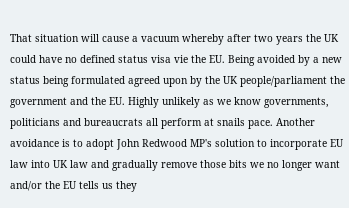That situation will cause a vacuum whereby after two years the UK could have no defined status visa vie the EU. Being avoided by a new status being formulated agreed upon by the UK people/parliament the government and the EU. Highly unlikely as we know governments, politicians and bureaucrats all perform at snails pace. Another avoidance is to adopt John Redwood MP's solution to incorporate EU law into UK law and gradually remove those bits we no longer want and/or the EU tells us they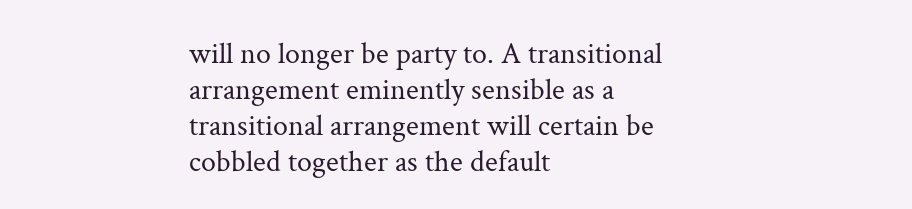will no longer be party to. A transitional arrangement eminently sensible as a transitional arrangement will certain be cobbled together as the default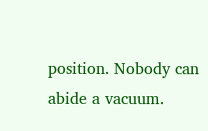position. Nobody can abide a vacuum.